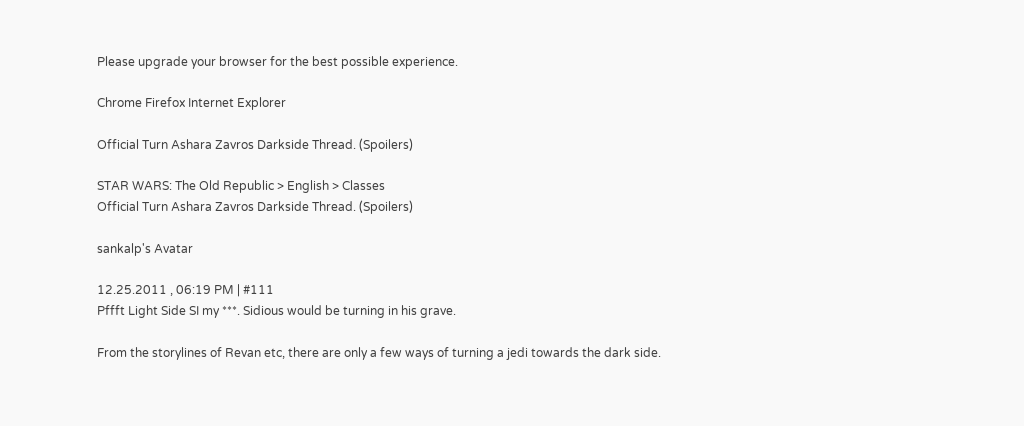Please upgrade your browser for the best possible experience.

Chrome Firefox Internet Explorer

Official Turn Ashara Zavros Darkside Thread. (Spoilers)

STAR WARS: The Old Republic > English > Classes
Official Turn Ashara Zavros Darkside Thread. (Spoilers)

sankalp's Avatar

12.25.2011 , 06:19 PM | #111
Pffft Light Side SI my ***. Sidious would be turning in his grave.

From the storylines of Revan etc, there are only a few ways of turning a jedi towards the dark side.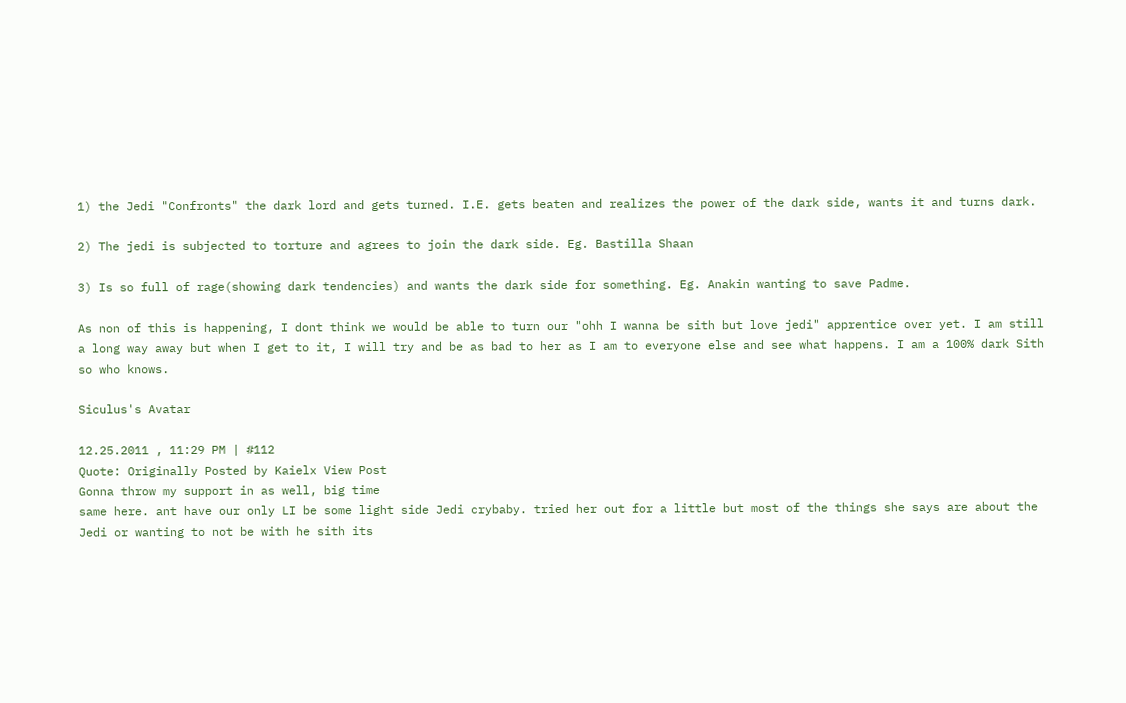1) the Jedi "Confronts" the dark lord and gets turned. I.E. gets beaten and realizes the power of the dark side, wants it and turns dark.

2) The jedi is subjected to torture and agrees to join the dark side. Eg. Bastilla Shaan

3) Is so full of rage(showing dark tendencies) and wants the dark side for something. Eg. Anakin wanting to save Padme.

As non of this is happening, I dont think we would be able to turn our "ohh I wanna be sith but love jedi" apprentice over yet. I am still a long way away but when I get to it, I will try and be as bad to her as I am to everyone else and see what happens. I am a 100% dark Sith so who knows.

Siculus's Avatar

12.25.2011 , 11:29 PM | #112
Quote: Originally Posted by Kaielx View Post
Gonna throw my support in as well, big time
same here. ant have our only LI be some light side Jedi crybaby. tried her out for a little but most of the things she says are about the Jedi or wanting to not be with he sith its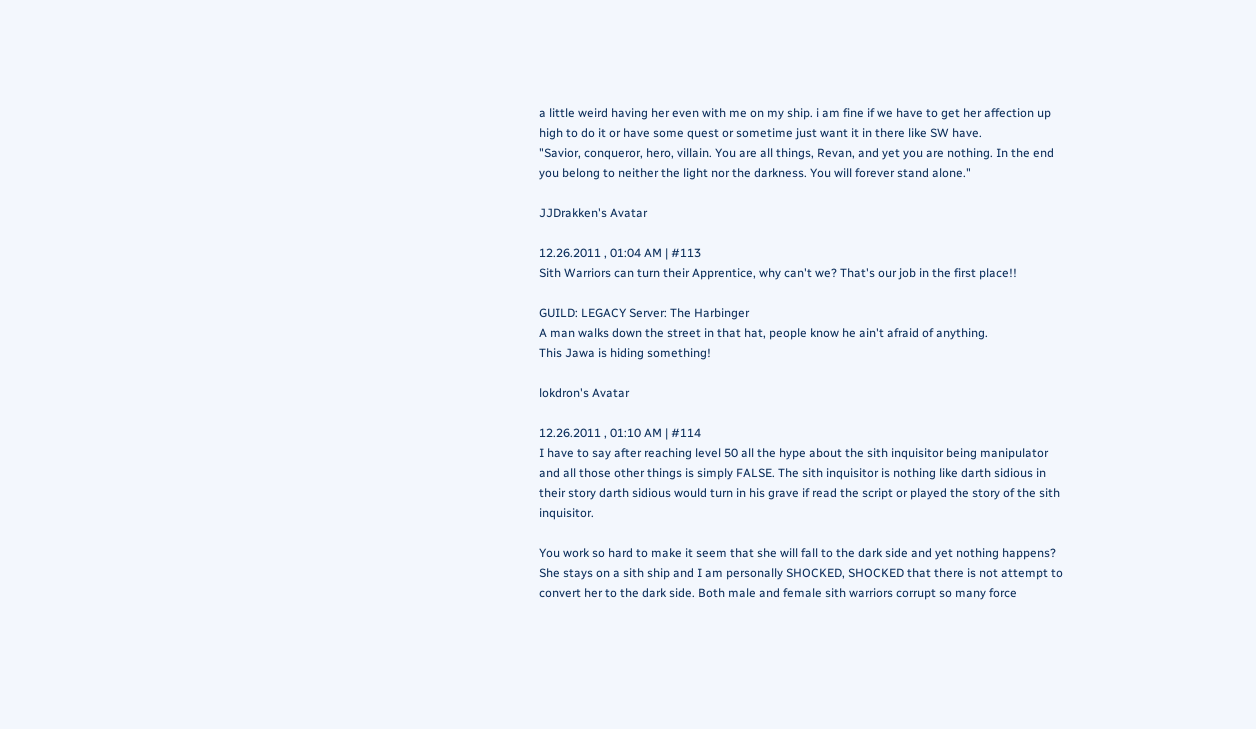a little weird having her even with me on my ship. i am fine if we have to get her affection up high to do it or have some quest or sometime just want it in there like SW have.
"Savior, conqueror, hero, villain. You are all things, Revan, and yet you are nothing. In the end you belong to neither the light nor the darkness. You will forever stand alone."

JJDrakken's Avatar

12.26.2011 , 01:04 AM | #113
Sith Warriors can turn their Apprentice, why can't we? That's our job in the first place!!

GUILD: LEGACY Server: The Harbinger
A man walks down the street in that hat, people know he ain't afraid of anything.
This Jawa is hiding something!

lokdron's Avatar

12.26.2011 , 01:10 AM | #114
I have to say after reaching level 50 all the hype about the sith inquisitor being manipulator and all those other things is simply FALSE. The sith inquisitor is nothing like darth sidious in their story darth sidious would turn in his grave if read the script or played the story of the sith inquisitor.

You work so hard to make it seem that she will fall to the dark side and yet nothing happens? She stays on a sith ship and I am personally SHOCKED, SHOCKED that there is not attempt to convert her to the dark side. Both male and female sith warriors corrupt so many force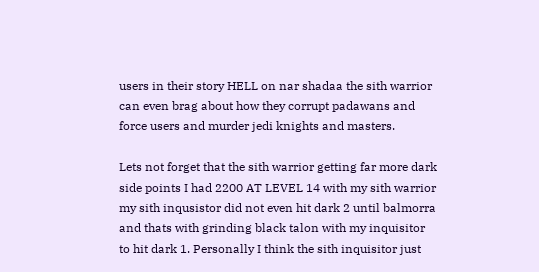users in their story HELL on nar shadaa the sith warrior can even brag about how they corrupt padawans and force users and murder jedi knights and masters.

Lets not forget that the sith warrior getting far more dark side points I had 2200 AT LEVEL 14 with my sith warrior my sith inqusistor did not even hit dark 2 until balmorra and thats with grinding black talon with my inquisitor to hit dark 1. Personally I think the sith inquisitor just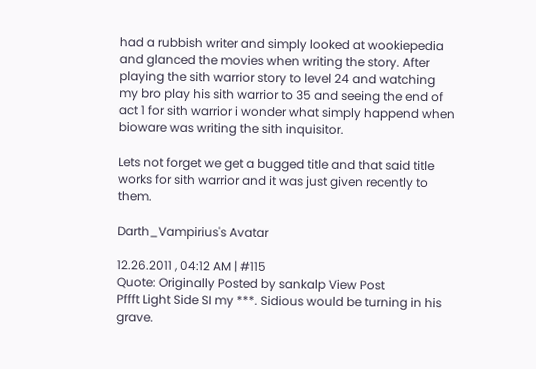had a rubbish writer and simply looked at wookiepedia and glanced the movies when writing the story. After playing the sith warrior story to level 24 and watching my bro play his sith warrior to 35 and seeing the end of act 1 for sith warrior i wonder what simply happend when bioware was writing the sith inquisitor.

Lets not forget we get a bugged title and that said title works for sith warrior and it was just given recently to them.

Darth_Vampirius's Avatar

12.26.2011 , 04:12 AM | #115
Quote: Originally Posted by sankalp View Post
Pffft Light Side SI my ***. Sidious would be turning in his grave.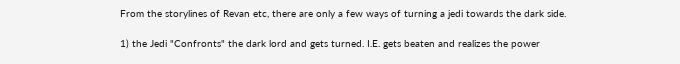From the storylines of Revan etc, there are only a few ways of turning a jedi towards the dark side.

1) the Jedi "Confronts" the dark lord and gets turned. I.E. gets beaten and realizes the power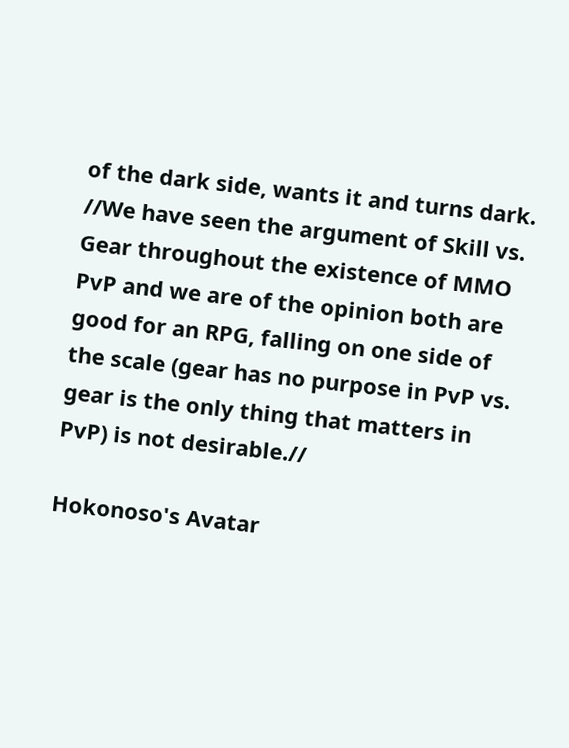of the dark side, wants it and turns dark.
//We have seen the argument of Skill vs. Gear throughout the existence of MMO PvP and we are of the opinion both are good for an RPG, falling on one side of the scale (gear has no purpose in PvP vs. gear is the only thing that matters in PvP) is not desirable.//

Hokonoso's Avatar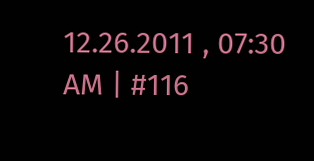12.26.2011 , 07:30 AM | #116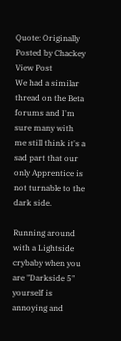Quote: Originally Posted by Chackey View Post
We had a similar thread on the Beta forums and I'm sure many with me still think it's a sad part that our only Apprentice is not turnable to the dark side.

Running around with a Lightside crybaby when you are "Darkside 5" yourself is annoying and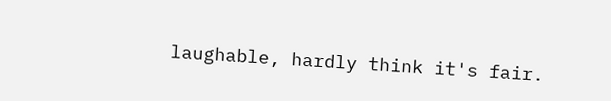laughable, hardly think it's fair.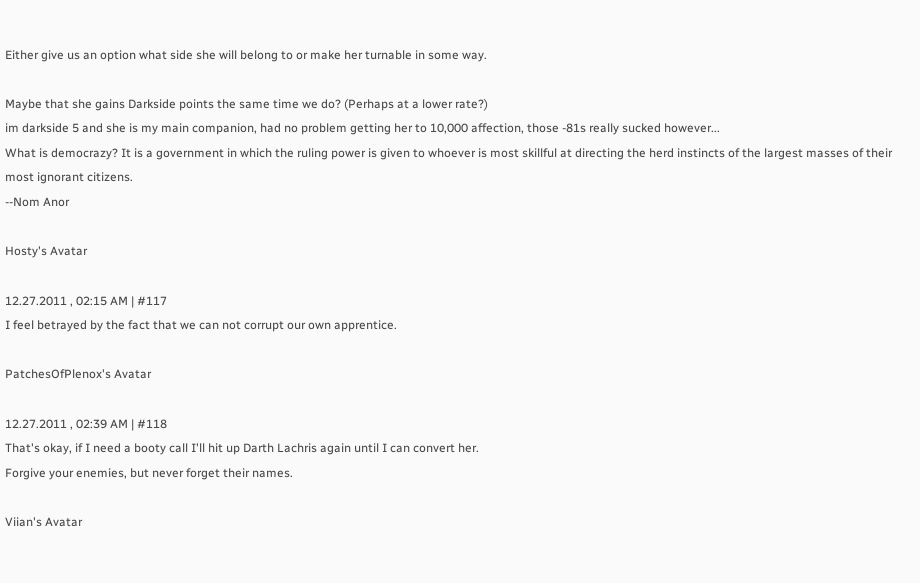Either give us an option what side she will belong to or make her turnable in some way.

Maybe that she gains Darkside points the same time we do? (Perhaps at a lower rate?)
im darkside 5 and she is my main companion, had no problem getting her to 10,000 affection, those -81s really sucked however...
What is democrazy? It is a government in which the ruling power is given to whoever is most skillful at directing the herd instincts of the largest masses of their most ignorant citizens.
--Nom Anor

Hosty's Avatar

12.27.2011 , 02:15 AM | #117
I feel betrayed by the fact that we can not corrupt our own apprentice.

PatchesOfPlenox's Avatar

12.27.2011 , 02:39 AM | #118
That's okay, if I need a booty call I'll hit up Darth Lachris again until I can convert her.
Forgive your enemies, but never forget their names.

Viian's Avatar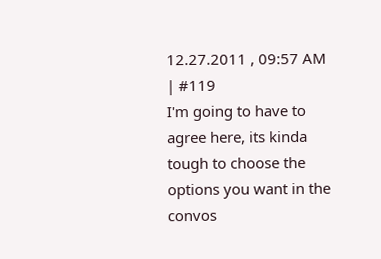12.27.2011 , 09:57 AM | #119
I'm going to have to agree here, its kinda tough to choose the options you want in the convos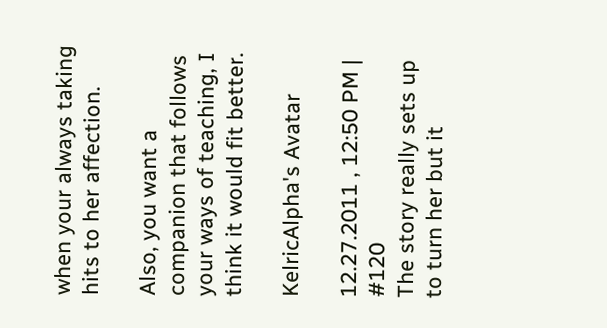when your always taking hits to her affection.

Also, you want a companion that follows your ways of teaching, I think it would fit better.

KelricAlpha's Avatar

12.27.2011 , 12:50 PM | #120
The story really sets up to turn her but it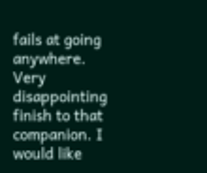fails at going anywhere. Very disappointing finish to that companion. I would like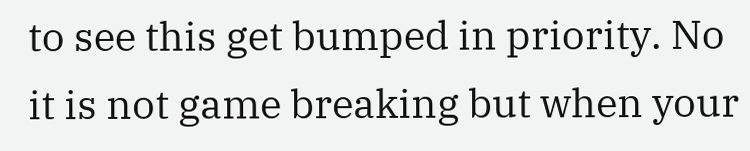to see this get bumped in priority. No it is not game breaking but when your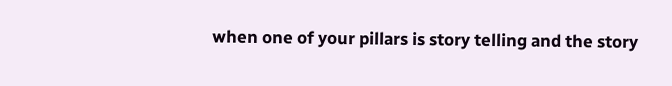when one of your pillars is story telling and the story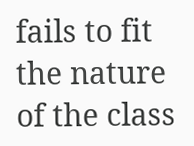fails to fit the nature of the class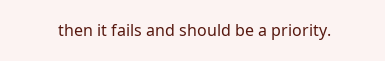then it fails and should be a priority.